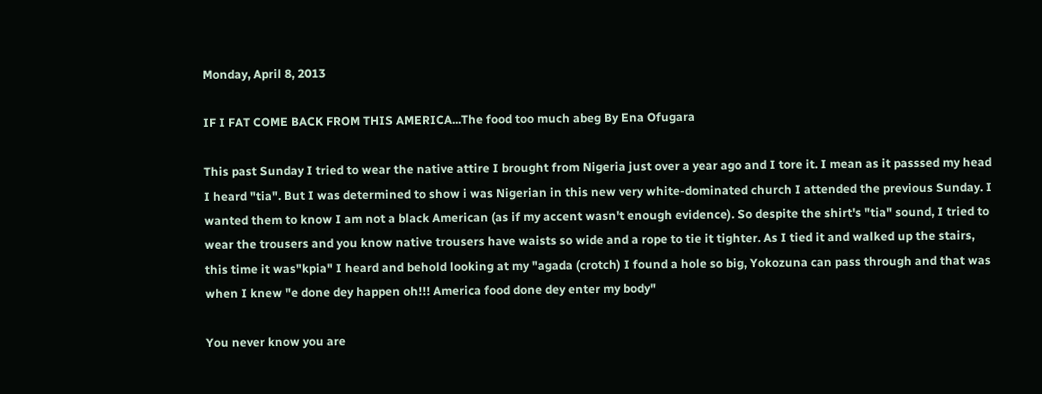Monday, April 8, 2013

IF I FAT COME BACK FROM THIS AMERICA...The food too much abeg By Ena Ofugara

This past Sunday I tried to wear the native attire I brought from Nigeria just over a year ago and I tore it. I mean as it passsed my head I heard "tia". But I was determined to show i was Nigerian in this new very white-dominated church I attended the previous Sunday. I wanted them to know I am not a black American (as if my accent wasn't enough evidence). So despite the shirt's "tia" sound, I tried to wear the trousers and you know native trousers have waists so wide and a rope to tie it tighter. As I tied it and walked up the stairs, this time it was"kpia" I heard and behold looking at my "agada (crotch) I found a hole so big, Yokozuna can pass through and that was when I knew "e done dey happen oh!!! America food done dey enter my body"

You never know you are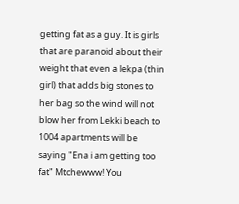getting fat as a guy. It is girls that are paranoid about their weight that even a lekpa (thin girl) that adds big stones to her bag so the wind will not blow her from Lekki beach to 1004 apartments will be saying "Ena i am getting too fat" Mtchewww! You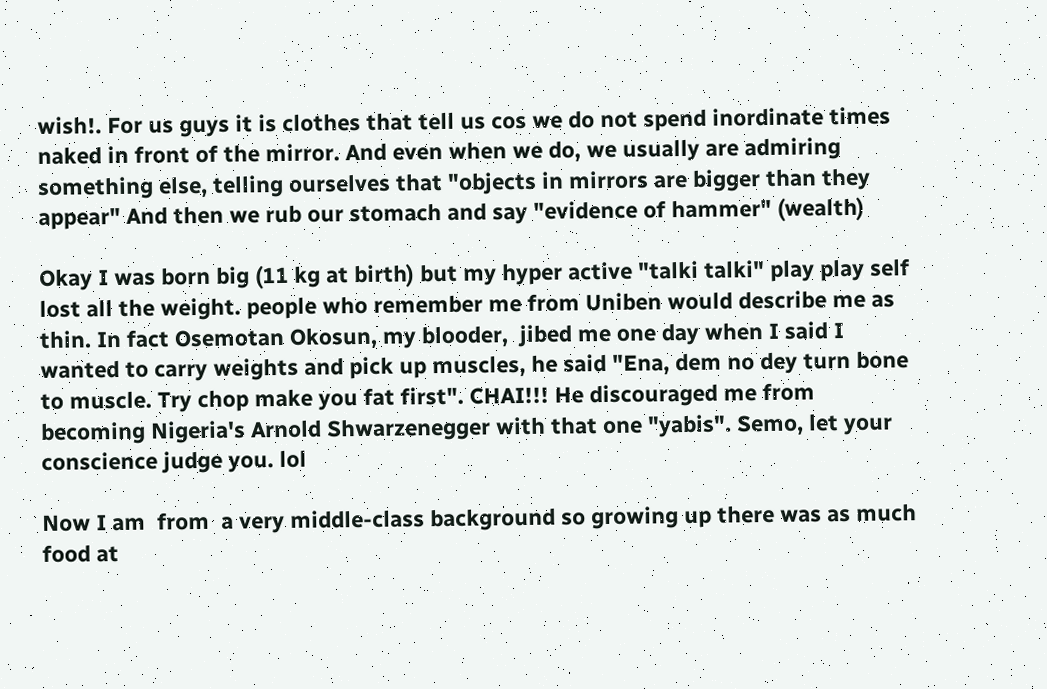wish!. For us guys it is clothes that tell us cos we do not spend inordinate times naked in front of the mirror. And even when we do, we usually are admiring something else, telling ourselves that "objects in mirrors are bigger than they appear" And then we rub our stomach and say "evidence of hammer" (wealth)

Okay I was born big (11 kg at birth) but my hyper active "talki talki" play play self lost all the weight. people who remember me from Uniben would describe me as thin. In fact Osemotan Okosun, my blooder,  jibed me one day when I said I wanted to carry weights and pick up muscles, he said "Ena, dem no dey turn bone to muscle. Try chop make you fat first". CHAI!!! He discouraged me from becoming Nigeria's Arnold Shwarzenegger with that one "yabis". Semo, let your conscience judge you. lol

Now I am  from  a very middle-class background so growing up there was as much food at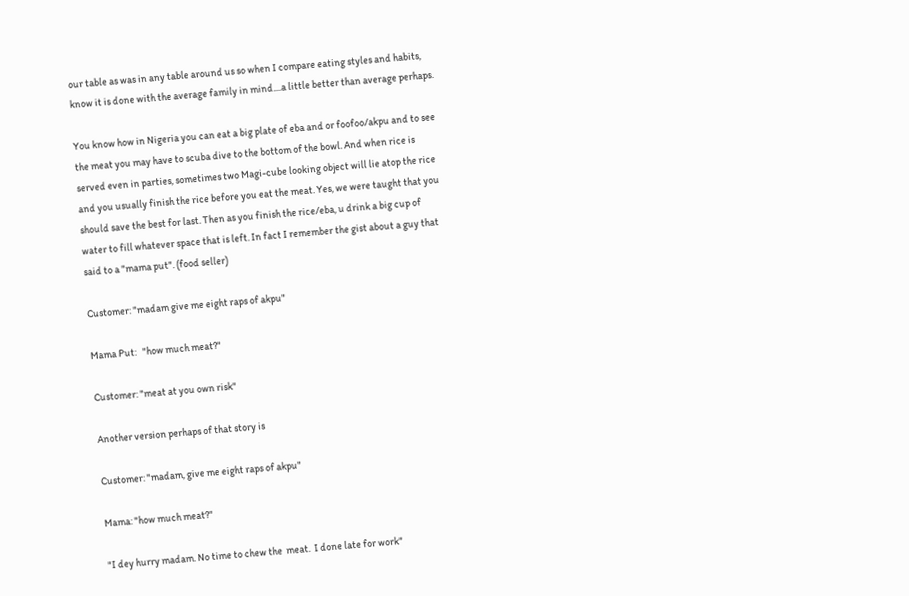our table as was in any table around us so when I compare eating styles and habits, know it is done with the average family in mind....a little better than average perhaps.

You know how in Nigeria you can eat a big plate of eba and or foofoo/akpu and to see the meat you may have to scuba dive to the bottom of the bowl. And when rice is served even in parties, sometimes two Magi-cube looking object will lie atop the rice and you usually finish the rice before you eat the meat. Yes, we were taught that you should save the best for last. Then as you finish the rice/eba, u drink a big cup of water to fill whatever space that is left. In fact I remember the gist about a guy that said to a "mama put". (food seller)

Customer: "madam give me eight raps of akpu"

Mama Put:   "how much meat?"

Customer: "meat at you own risk"

Another version perhaps of that story is

Customer: "madam, give me eight raps of akpu"

Mama: "how much meat?"

"I dey hurry madam. No time to chew the  meat.  I done late for work"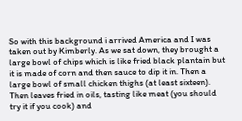So with this background i arrived America and I was taken out by Kimberly. As we sat down, they brought a large bowl of chips which is like fried black plantain but it is made of corn and then sauce to dip it in. Then a large bowl of small chicken thighs (at least sixteen). Then leaves fried in oils, tasting like meat (you should try it if you cook) and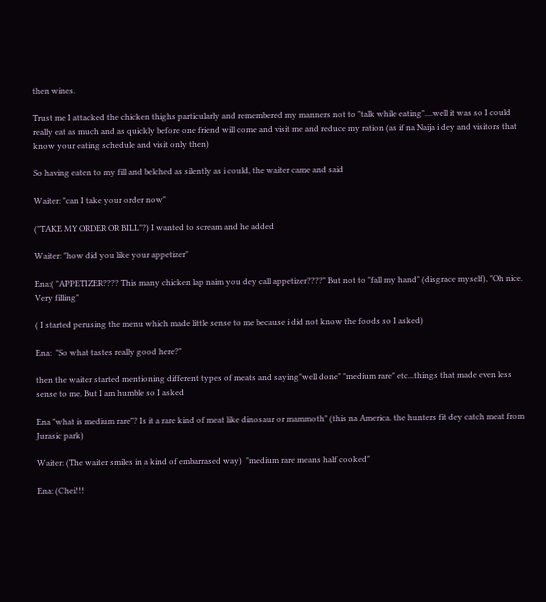then wines.

Trust me I attacked the chicken thighs particularly and remembered my manners not to "talk while eating"....well it was so I could really eat as much and as quickly before one friend will come and visit me and reduce my ration (as if na Naija i dey and visitors that know your eating schedule and visit only then)

So having eaten to my fill and belched as silently as i could, the waiter came and said

Waiter: "can I take your order now"

("TAKE MY ORDER OR BILL"?) I wanted to scream and he added

Waiter: "how did you like your appetizer"

Ena:( "APPETIZER???? This many chicken lap naim you dey call appetizer????" But not to "fall my hand" (disgrace myself), "Oh nice. Very filling"

( I started perusing the menu which made little sense to me because i did not know the foods so I asked)

Ena:  "So what tastes really good here?"

then the waiter started mentioning different types of meats and saying"well done" "medium rare" etc...things that made even less sense to me. But I am humble so I asked

Ena "what is medium rare"? Is it a rare kind of meat like dinosaur or mammoth" (this na America. the hunters fit dey catch meat from Jurasic park)

Waiter: (The waiter smiles in a kind of embarrased way)  "medium rare means half cooked"

Ena: (Chei!!!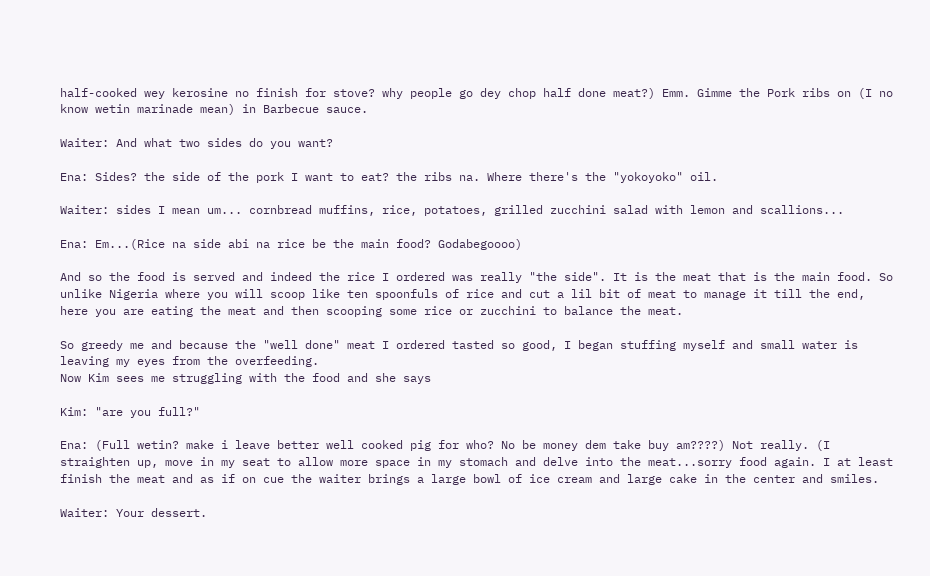half-cooked wey kerosine no finish for stove? why people go dey chop half done meat?) Emm. Gimme the Pork ribs on (I no know wetin marinade mean) in Barbecue sauce.

Waiter: And what two sides do you want?

Ena: Sides? the side of the pork I want to eat? the ribs na. Where there's the "yokoyoko" oil.

Waiter: sides I mean um... cornbread muffins, rice, potatoes, grilled zucchini salad with lemon and scallions...

Ena: Em...(Rice na side abi na rice be the main food? Godabegoooo)

And so the food is served and indeed the rice I ordered was really "the side". It is the meat that is the main food. So unlike Nigeria where you will scoop like ten spoonfuls of rice and cut a lil bit of meat to manage it till the end, here you are eating the meat and then scooping some rice or zucchini to balance the meat.

So greedy me and because the "well done" meat I ordered tasted so good, I began stuffing myself and small water is leaving my eyes from the overfeeding.
Now Kim sees me struggling with the food and she says

Kim: "are you full?"

Ena: (Full wetin? make i leave better well cooked pig for who? No be money dem take buy am????) Not really. (I straighten up, move in my seat to allow more space in my stomach and delve into the meat...sorry food again. I at least finish the meat and as if on cue the waiter brings a large bowl of ice cream and large cake in the center and smiles.

Waiter: Your dessert.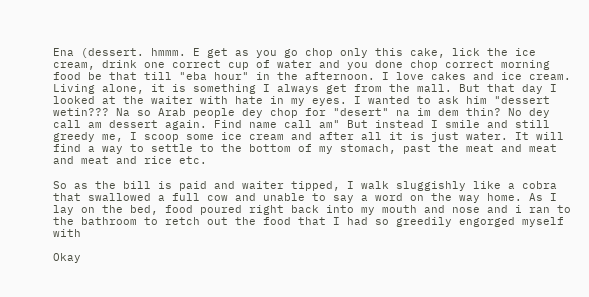Ena (dessert. hmmm. E get as you go chop only this cake, lick the ice cream, drink one correct cup of water and you done chop correct morning food be that till "eba hour" in the afternoon. I love cakes and ice cream. Living alone, it is something I always get from the mall. But that day I looked at the waiter with hate in my eyes. I wanted to ask him "dessert wetin??? Na so Arab people dey chop for "desert" na im dem thin? No dey call am dessert again. Find name call am" But instead I smile and still greedy me, I scoop some ice cream and after all it is just water. It will find a way to settle to the bottom of my stomach, past the meat and meat and meat and rice etc.

So as the bill is paid and waiter tipped, I walk sluggishly like a cobra that swallowed a full cow and unable to say a word on the way home. As I lay on the bed, food poured right back into my mouth and nose and i ran to the bathroom to retch out the food that I had so greedily engorged myself with

Okay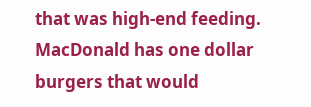that was high-end feeding. MacDonald has one dollar burgers that would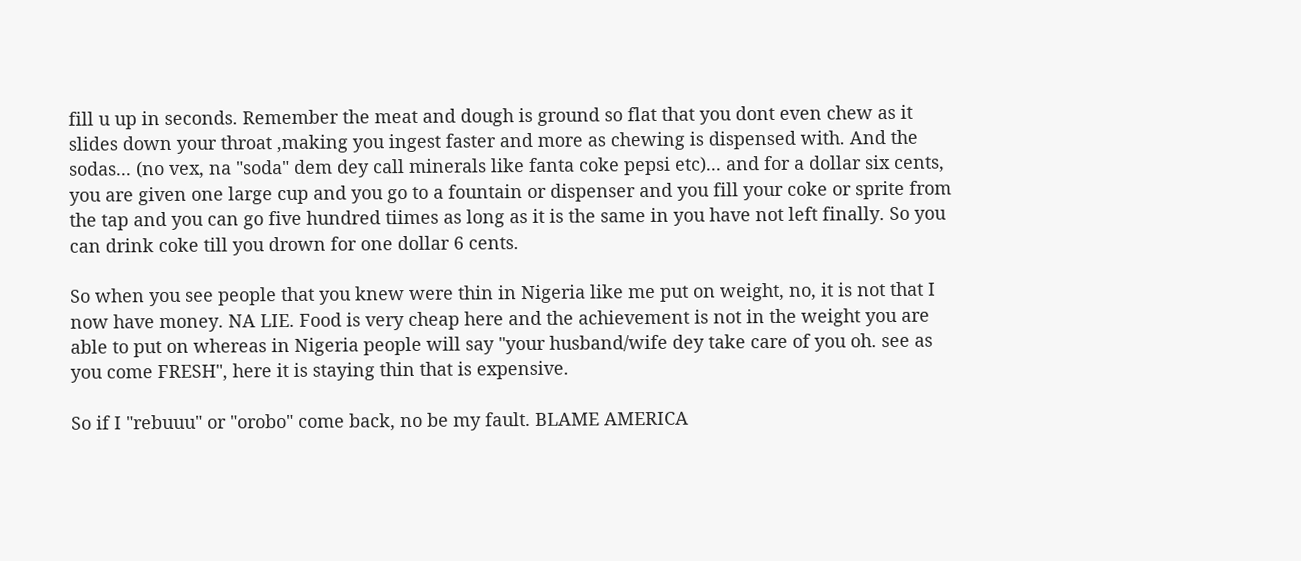fill u up in seconds. Remember the meat and dough is ground so flat that you dont even chew as it slides down your throat ,making you ingest faster and more as chewing is dispensed with. And the sodas... (no vex, na "soda" dem dey call minerals like fanta coke pepsi etc)... and for a dollar six cents, you are given one large cup and you go to a fountain or dispenser and you fill your coke or sprite from the tap and you can go five hundred tiimes as long as it is the same in you have not left finally. So you can drink coke till you drown for one dollar 6 cents.

So when you see people that you knew were thin in Nigeria like me put on weight, no, it is not that I now have money. NA LIE. Food is very cheap here and the achievement is not in the weight you are able to put on whereas in Nigeria people will say "your husband/wife dey take care of you oh. see as you come FRESH", here it is staying thin that is expensive.

So if I "rebuuu" or "orobo" come back, no be my fault. BLAME AMERICA